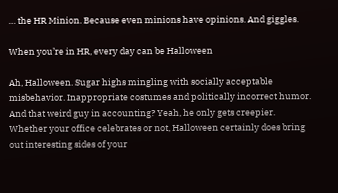… the HR Minion. Because even minions have opinions. And giggles.

When you’re in HR, every day can be Halloween

Ah, Halloween. Sugar highs mingling with socially acceptable misbehavior. Inappropriate costumes and politically incorrect humor. And that weird guy in accounting? Yeah, he only gets creepier. Whether your office celebrates or not, Halloween certainly does bring out interesting sides of your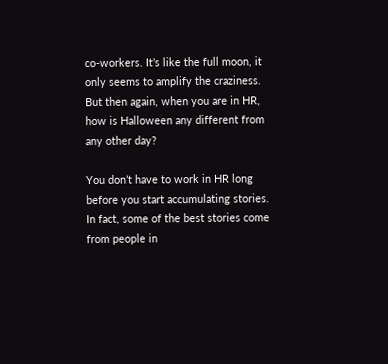co-workers. It’s like the full moon, it only seems to amplify the craziness. But then again, when you are in HR, how is Halloween any different from any other day?

You don’t have to work in HR long before you start accumulating stories. In fact, some of the best stories come from people in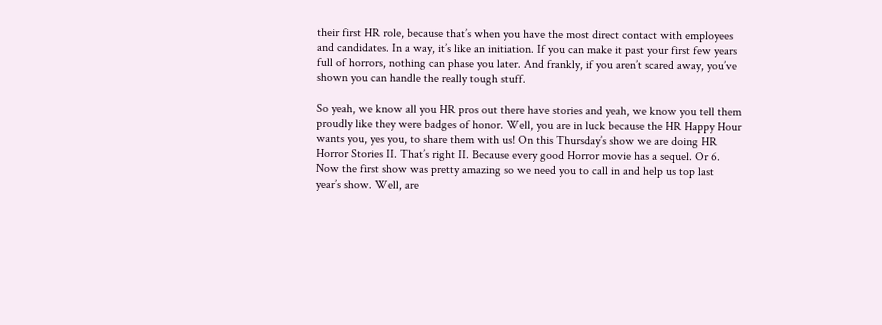their first HR role, because that’s when you have the most direct contact with employees and candidates. In a way, it’s like an initiation. If you can make it past your first few years full of horrors, nothing can phase you later. And frankly, if you aren’t scared away, you’ve shown you can handle the really tough stuff.

So yeah, we know all you HR pros out there have stories and yeah, we know you tell them proudly like they were badges of honor. Well, you are in luck because the HR Happy Hour wants you, yes you, to share them with us! On this Thursday’s show we are doing HR Horror Stories II. That’s right II. Because every good Horror movie has a sequel. Or 6. Now the first show was pretty amazing so we need you to call in and help us top last year’s show. Well, are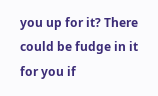you up for it? There could be fudge in it for you if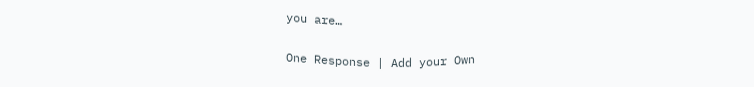you are…

One Response | Add your Own